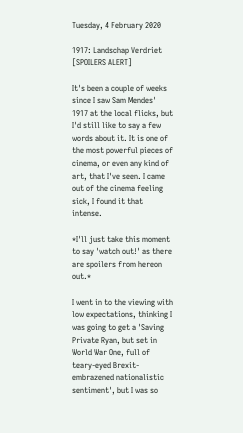Tuesday, 4 February 2020

1917: Landschap Verdriet [SPOILERS ALERT]

It's been a couple of weeks since I saw Sam Mendes' 1917 at the local flicks, but I'd still like to say a few words about it. It is one of the most powerful pieces of cinema, or even any kind of art, that I've seen. I came out of the cinema feeling sick, I found it that intense.

*I'll just take this moment to say 'watch out!' as there are spoilers from hereon out.*

I went in to the viewing with low expectations, thinking I was going to get a 'Saving Private Ryan, but set in World War One, full of teary-eyed Brexit-embrazened nationalistic sentiment', but I was so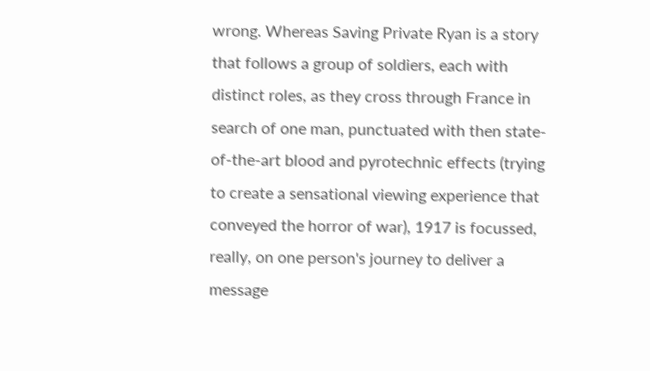wrong. Whereas Saving Private Ryan is a story that follows a group of soldiers, each with distinct roles, as they cross through France in search of one man, punctuated with then state-of-the-art blood and pyrotechnic effects (trying to create a sensational viewing experience that conveyed the horror of war), 1917 is focussed, really, on one person's journey to deliver a message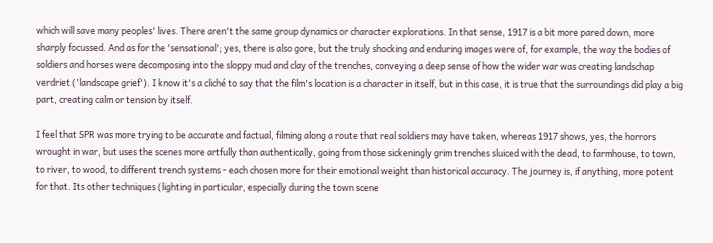which will save many peoples' lives. There aren't the same group dynamics or character explorations. In that sense, 1917 is a bit more pared down, more sharply focussed. And as for the 'sensational'; yes, there is also gore, but the truly shocking and enduring images were of, for example, the way the bodies of soldiers and horses were decomposing into the sloppy mud and clay of the trenches, conveying a deep sense of how the wider war was creating landschap verdriet ('landscape grief'). I know it's a cliché to say that the film's location is a character in itself, but in this case, it is true that the surroundings did play a big part, creating calm or tension by itself.

I feel that SPR was more trying to be accurate and factual, filming along a route that real soldiers may have taken, whereas 1917 shows, yes, the horrors wrought in war, but uses the scenes more artfully than authentically, going from those sickeningly grim trenches sluiced with the dead, to farmhouse, to town, to river, to wood, to different trench systems - each chosen more for their emotional weight than historical accuracy. The journey is, if anything, more potent for that. Its other techniques (lighting in particular, especially during the town scene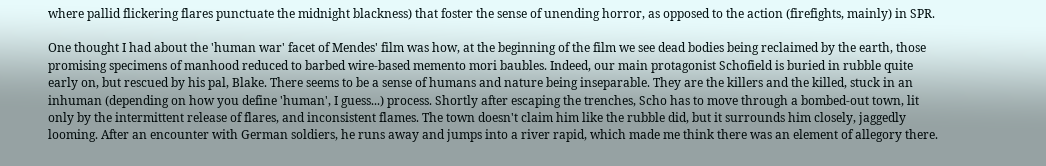where pallid flickering flares punctuate the midnight blackness) that foster the sense of unending horror, as opposed to the action (firefights, mainly) in SPR.

One thought I had about the 'human war' facet of Mendes' film was how, at the beginning of the film we see dead bodies being reclaimed by the earth, those promising specimens of manhood reduced to barbed wire-based memento mori baubles. Indeed, our main protagonist Schofield is buried in rubble quite early on, but rescued by his pal, Blake. There seems to be a sense of humans and nature being inseparable. They are the killers and the killed, stuck in an inhuman (depending on how you define 'human', I guess...) process. Shortly after escaping the trenches, Scho has to move through a bombed-out town, lit only by the intermittent release of flares, and inconsistent flames. The town doesn't claim him like the rubble did, but it surrounds him closely, jaggedly looming. After an encounter with German soldiers, he runs away and jumps into a river rapid, which made me think there was an element of allegory there.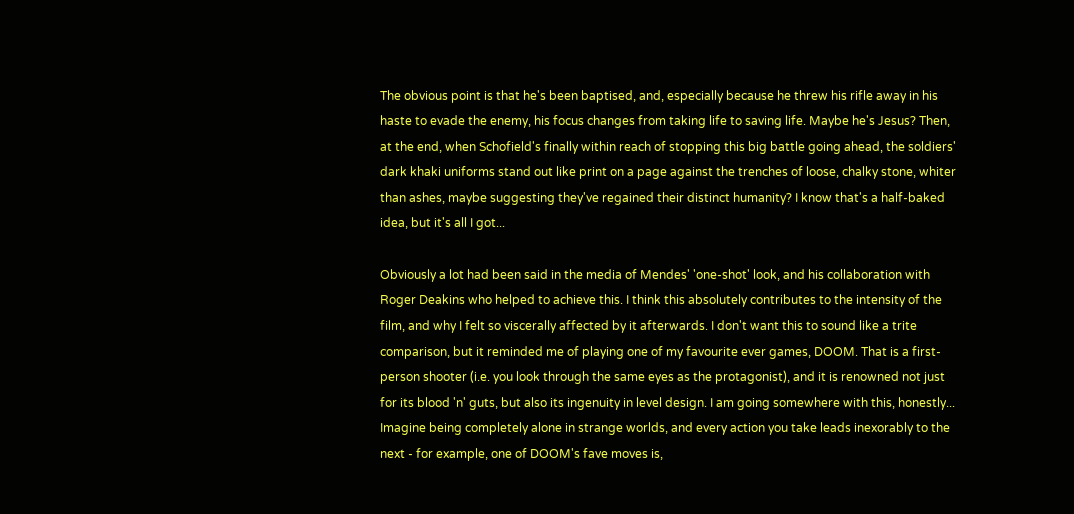The obvious point is that he's been baptised, and, especially because he threw his rifle away in his haste to evade the enemy, his focus changes from taking life to saving life. Maybe he's Jesus? Then, at the end, when Schofield's finally within reach of stopping this big battle going ahead, the soldiers' dark khaki uniforms stand out like print on a page against the trenches of loose, chalky stone, whiter than ashes, maybe suggesting they've regained their distinct humanity? I know that's a half-baked idea, but it's all I got...

Obviously a lot had been said in the media of Mendes' 'one-shot' look, and his collaboration with Roger Deakins who helped to achieve this. I think this absolutely contributes to the intensity of the film, and why I felt so viscerally affected by it afterwards. I don't want this to sound like a trite comparison, but it reminded me of playing one of my favourite ever games, DOOM. That is a first-person shooter (i.e. you look through the same eyes as the protagonist), and it is renowned not just for its blood 'n' guts, but also its ingenuity in level design. I am going somewhere with this, honestly... Imagine being completely alone in strange worlds, and every action you take leads inexorably to the next - for example, one of DOOM's fave moves is,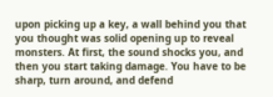upon picking up a key, a wall behind you that you thought was solid opening up to reveal monsters. At first, the sound shocks you, and then you start taking damage. You have to be sharp, turn around, and defend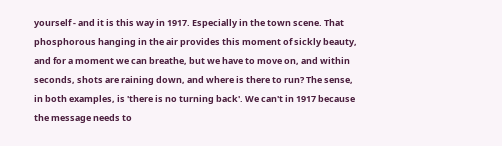yourself - and it is this way in 1917. Especially in the town scene. That phosphorous hanging in the air provides this moment of sickly beauty, and for a moment we can breathe, but we have to move on, and within seconds, shots are raining down, and where is there to run? The sense, in both examples, is 'there is no turning back'. We can't in 1917 because the message needs to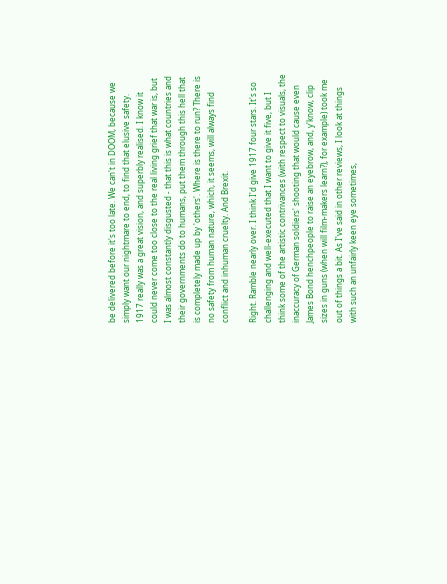be delivered before it's too late. We can't in DOOM, because we simply want our nightmare to end, to find that elusive safety. 1917 really was a great vision, and superbly realised. I know it could never come too close to the real living grief that war is, but I was almost constantly disgusted - that this is what countries and their governments do to humans, put them through this hell that is completely made up by 'others'. Where is there to run? There is no safety from human nature, which, it seems, will always find conflict and inhuman cruelty. And Brexit.

Right. Ramble nearly over. I think I'd give 1917 four stars. It's so challenging and well-executed that I want to give it five, but I think some of the artistic contrivances (with respect to visuals, the inaccuracy of German soldiers' shooting that would cause even James Bond henchpeople to raise an eyebrow, and, y'know, clip sizes in guns (when will film-makers learn?), for example) took me out of things a bit. As I've said in other reviews, I look at things with such an unfairly keen eye sometimes,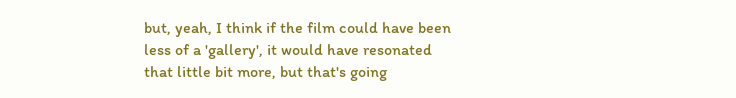but, yeah, I think if the film could have been less of a 'gallery', it would have resonated that little bit more, but that's going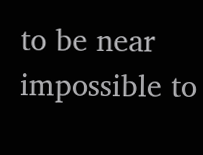to be near impossible to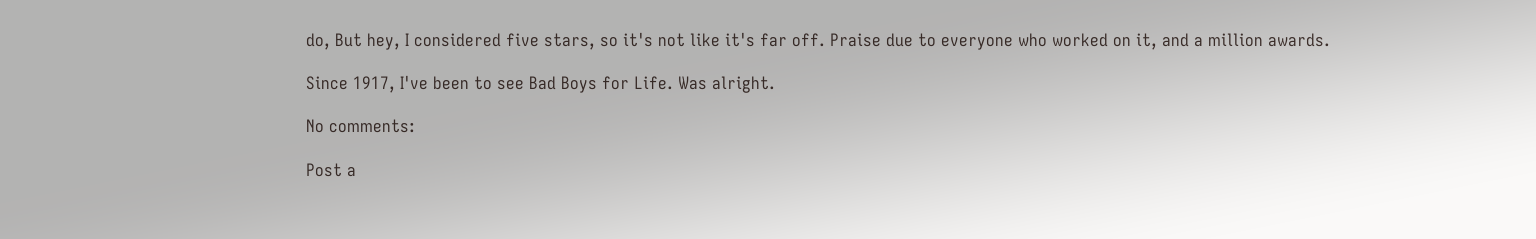do, But hey, I considered five stars, so it's not like it's far off. Praise due to everyone who worked on it, and a million awards.

Since 1917, I've been to see Bad Boys for Life. Was alright.

No comments:

Post a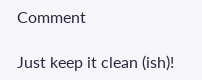Comment

Just keep it clean (ish)!